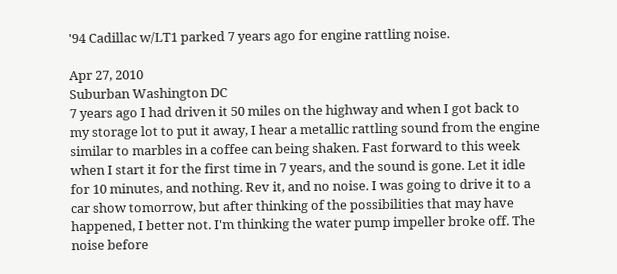'94 Cadillac w/LT1 parked 7 years ago for engine rattling noise.

Apr 27, 2010
Suburban Washington DC
7 years ago I had driven it 50 miles on the highway and when I got back to my storage lot to put it away, I hear a metallic rattling sound from the engine similar to marbles in a coffee can being shaken. Fast forward to this week when I start it for the first time in 7 years, and the sound is gone. Let it idle for 10 minutes, and nothing. Rev it, and no noise. I was going to drive it to a car show tomorrow, but after thinking of the possibilities that may have happened, I better not. I'm thinking the water pump impeller broke off. The noise before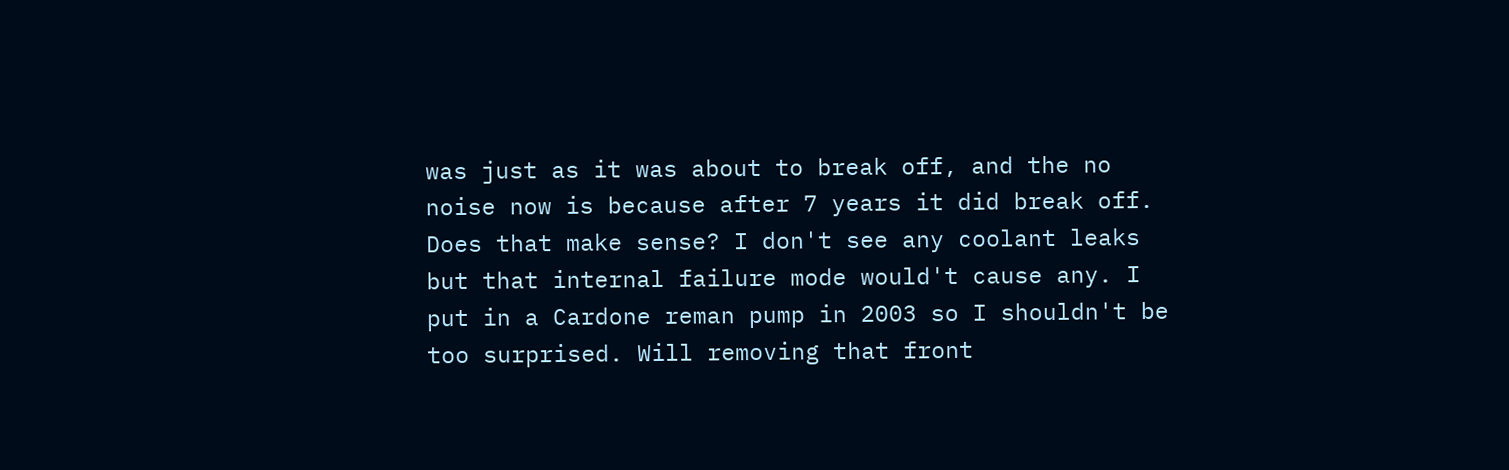was just as it was about to break off, and the no noise now is because after 7 years it did break off. Does that make sense? I don't see any coolant leaks but that internal failure mode would't cause any. I put in a Cardone reman pump in 2003 so I shouldn't be too surprised. Will removing that front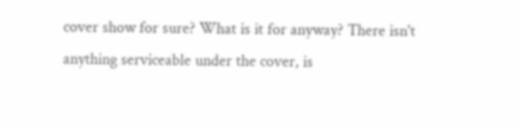cover show for sure? What is it for anyway? There isn't anything serviceable under the cover, is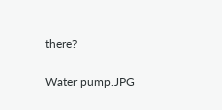there?

Water pump.JPG